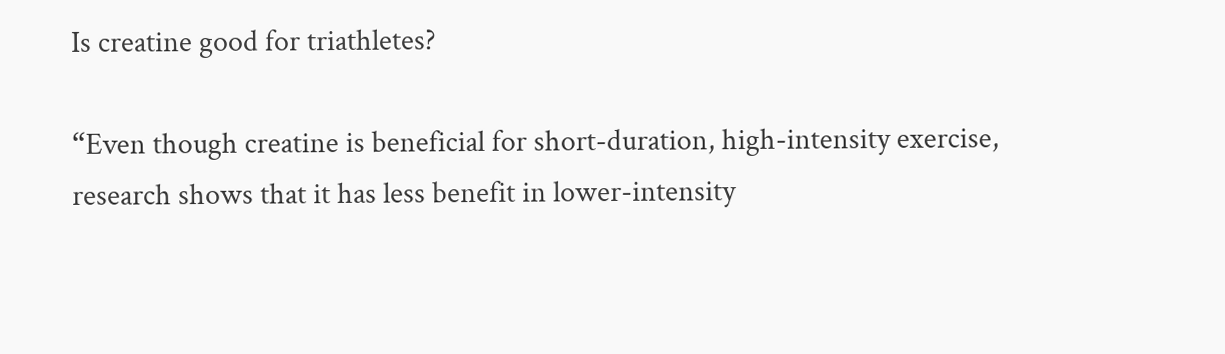Is creatine good for triathletes?

“Even though creatine is beneficial for short-duration, high-intensity exercise, research shows that it has less benefit in lower-intensity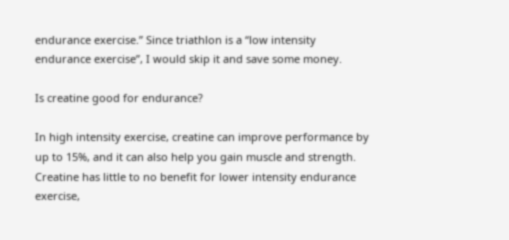endurance exercise.” Since triathlon is a “low intensity endurance exercise”, I would skip it and save some money.

Is creatine good for endurance?

In high intensity exercise, creatine can improve performance by up to 15%, and it can also help you gain muscle and strength. Creatine has little to no benefit for lower intensity endurance exercise,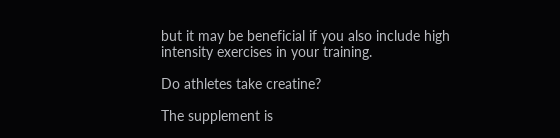but it may be beneficial if you also include high intensity exercises in your training.

Do athletes take creatine?

The supplement is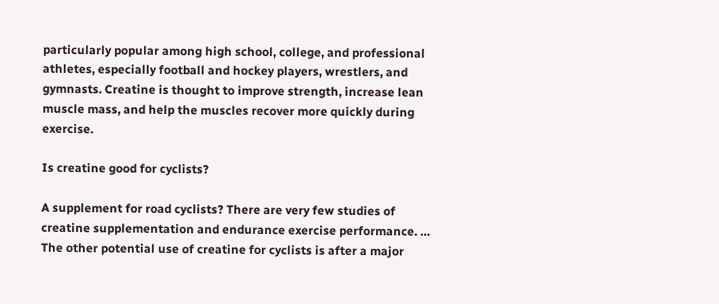particularly popular among high school, college, and professional athletes, especially football and hockey players, wrestlers, and gymnasts. Creatine is thought to improve strength, increase lean muscle mass, and help the muscles recover more quickly during exercise.

Is creatine good for cyclists?

A supplement for road cyclists? There are very few studies of creatine supplementation and endurance exercise performance. … The other potential use of creatine for cyclists is after a major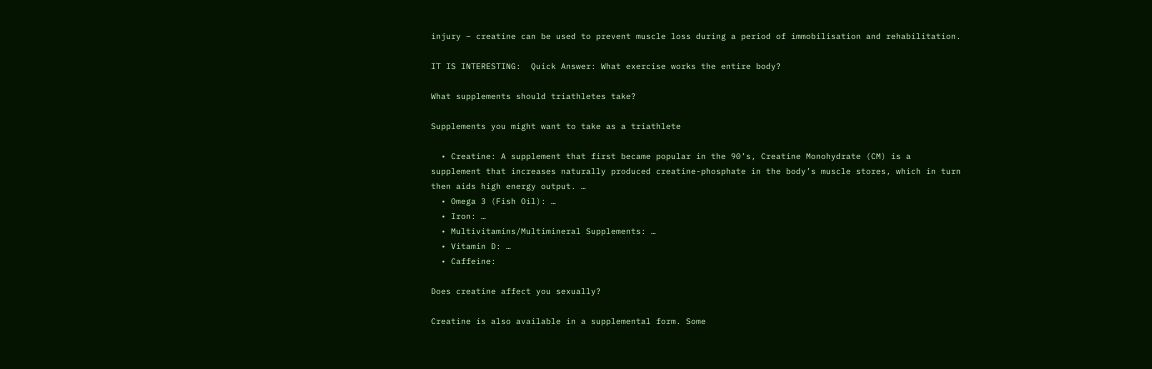injury – creatine can be used to prevent muscle loss during a period of immobilisation and rehabilitation.

IT IS INTERESTING:  Quick Answer: What exercise works the entire body?

What supplements should triathletes take?

Supplements you might want to take as a triathlete

  • Creatine: A supplement that first became popular in the 90’s, Creatine Monohydrate (CM) is a supplement that increases naturally produced creatine-phosphate in the body’s muscle stores, which in turn then aids high energy output. …
  • Omega 3 (Fish Oil): …
  • Iron: …
  • Multivitamins/Multimineral Supplements: …
  • Vitamin D: …
  • Caffeine:

Does creatine affect you sexually?

Creatine is also available in a supplemental form. Some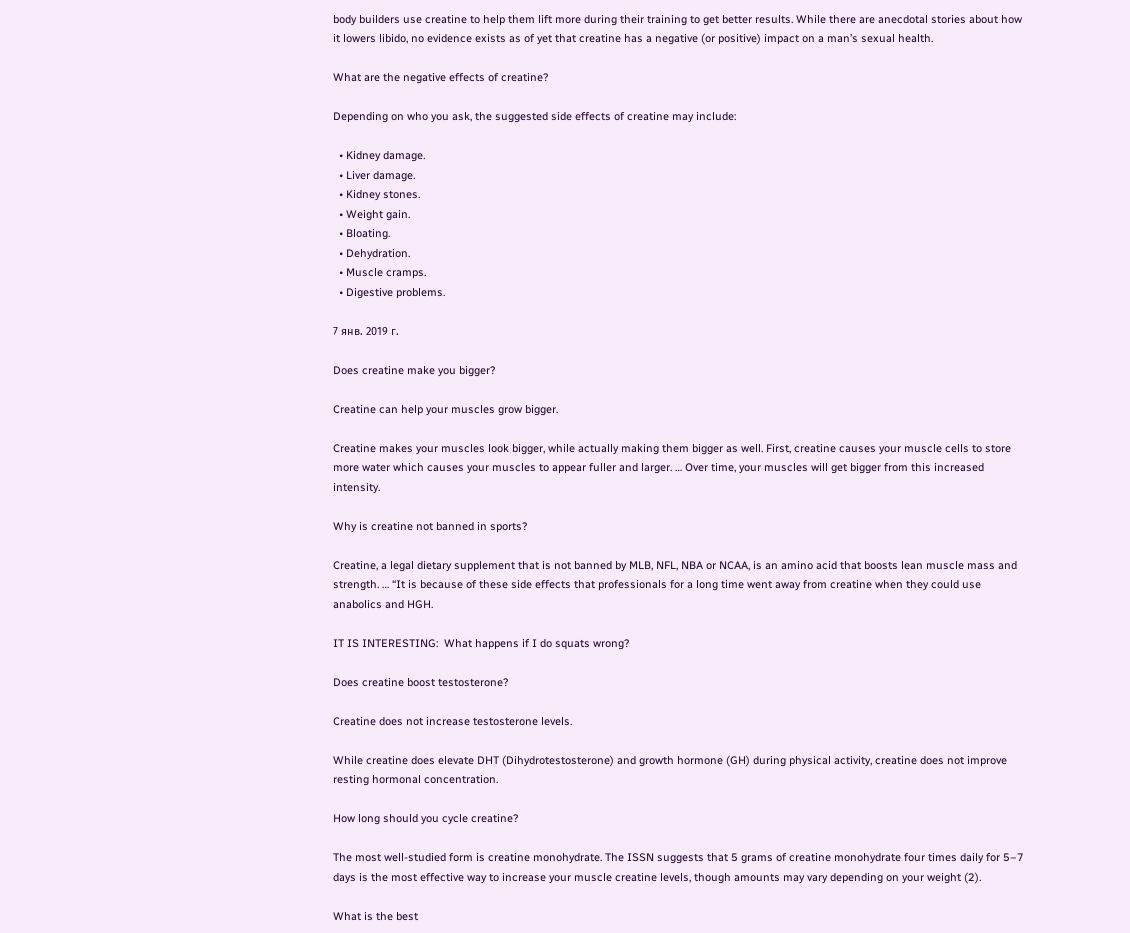body builders use creatine to help them lift more during their training to get better results. While there are anecdotal stories about how it lowers libido, no evidence exists as of yet that creatine has a negative (or positive) impact on a man’s sexual health.

What are the negative effects of creatine?

Depending on who you ask, the suggested side effects of creatine may include:

  • Kidney damage.
  • Liver damage.
  • Kidney stones.
  • Weight gain.
  • Bloating.
  • Dehydration.
  • Muscle cramps.
  • Digestive problems.

7 янв. 2019 г.

Does creatine make you bigger?

Creatine can help your muscles grow bigger.

Creatine makes your muscles look bigger, while actually making them bigger as well. First, creatine causes your muscle cells to store more water which causes your muscles to appear fuller and larger. … Over time, your muscles will get bigger from this increased intensity.

Why is creatine not banned in sports?

Creatine, a legal dietary supplement that is not banned by MLB, NFL, NBA or NCAA, is an amino acid that boosts lean muscle mass and strength. … “It is because of these side effects that professionals for a long time went away from creatine when they could use anabolics and HGH.

IT IS INTERESTING:  What happens if I do squats wrong?

Does creatine boost testosterone?

Creatine does not increase testosterone levels.

While creatine does elevate DHT (Dihydrotestosterone) and growth hormone (GH) during physical activity, creatine does not improve resting hormonal concentration.

How long should you cycle creatine?

The most well-studied form is creatine monohydrate. The ISSN suggests that 5 grams of creatine monohydrate four times daily for 5–7 days is the most effective way to increase your muscle creatine levels, though amounts may vary depending on your weight (2).

What is the best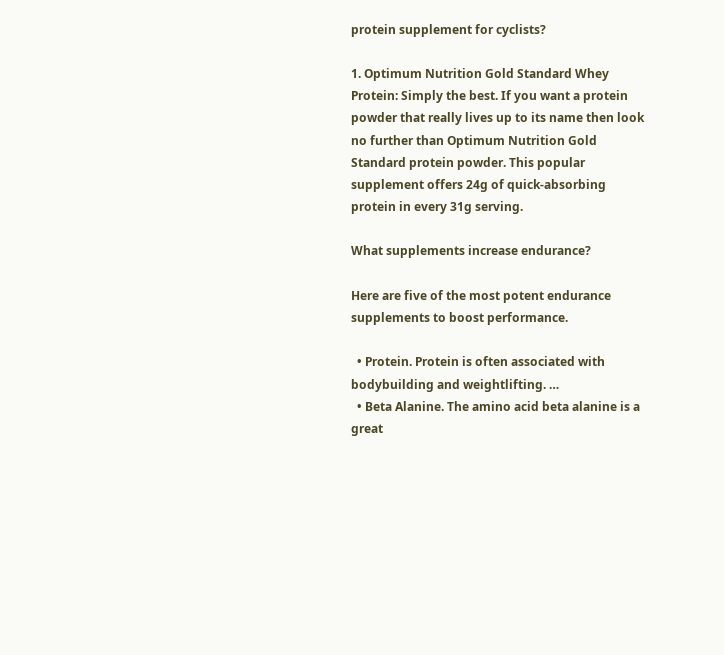protein supplement for cyclists?

1. Optimum Nutrition Gold Standard Whey Protein: Simply the best. If you want a protein powder that really lives up to its name then look no further than Optimum Nutrition Gold Standard protein powder. This popular supplement offers 24g of quick-absorbing protein in every 31g serving.

What supplements increase endurance?

Here are five of the most potent endurance supplements to boost performance.

  • Protein. Protein is often associated with bodybuilding and weightlifting. …
  • Beta Alanine. The amino acid beta alanine is a great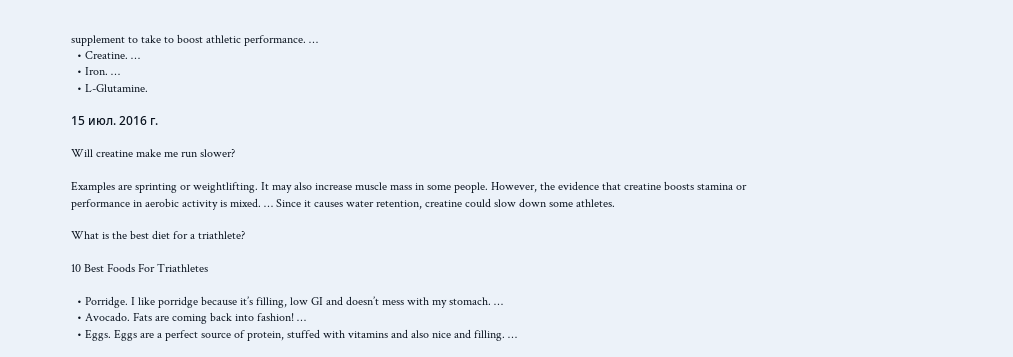supplement to take to boost athletic performance. …
  • Creatine. …
  • Iron. …
  • L-Glutamine.

15 июл. 2016 г.

Will creatine make me run slower?

Examples are sprinting or weightlifting. It may also increase muscle mass in some people. However, the evidence that creatine boosts stamina or performance in aerobic activity is mixed. … Since it causes water retention, creatine could slow down some athletes.

What is the best diet for a triathlete?

10 Best Foods For Triathletes

  • Porridge. I like porridge because it’s filling, low GI and doesn’t mess with my stomach. …
  • Avocado. Fats are coming back into fashion! …
  • Eggs. Eggs are a perfect source of protein, stuffed with vitamins and also nice and filling. …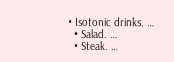• Isotonic drinks. …
  • Salad. …
  • Steak. …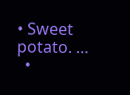• Sweet potato. …
  •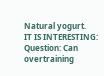Natural yogurt.
IT IS INTERESTING:  Question: Can overtraining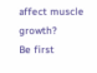affect muscle growth?
Be first